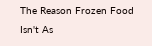The Reason Frozen Food Isn't As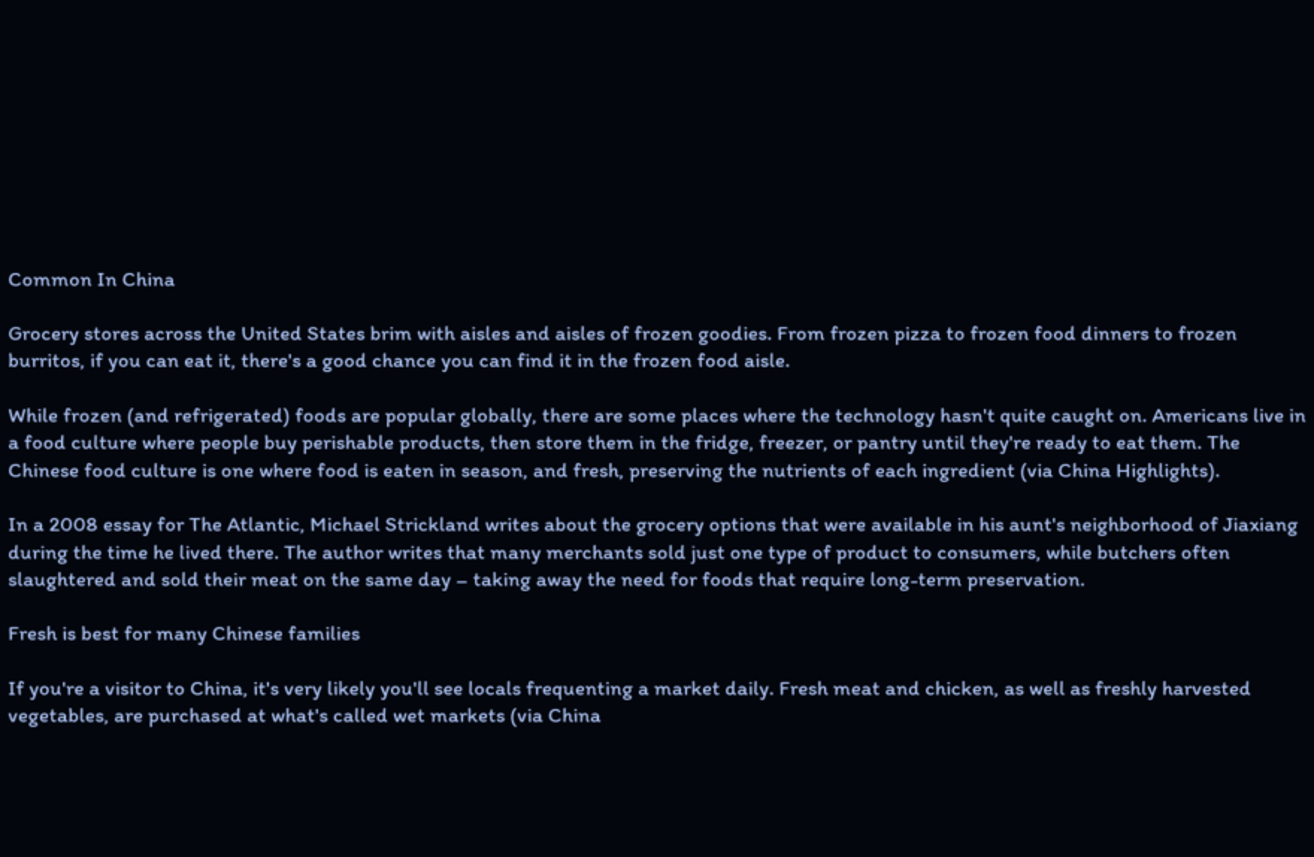Common In China

Grocery stores across the United States brim with aisles and aisles of frozen goodies. From frozen pizza to frozen food dinners to frozen burritos, if you can eat it, there's a good chance you can find it in the frozen food aisle.

While frozen (and refrigerated) foods are popular globally, there are some places where the technology hasn't quite caught on. Americans live in a food culture where people buy perishable products, then store them in the fridge, freezer, or pantry until they're ready to eat them. The Chinese food culture is one where food is eaten in season, and fresh, preserving the nutrients of each ingredient (via China Highlights).

In a 2008 essay for The Atlantic, Michael Strickland writes about the grocery options that were available in his aunt's neighborhood of Jiaxiang during the time he lived there. The author writes that many merchants sold just one type of product to consumers, while butchers often slaughtered and sold their meat on the same day – taking away the need for foods that require long-term preservation.

Fresh is best for many Chinese families

If you're a visitor to China, it's very likely you'll see locals frequenting a market daily. Fresh meat and chicken, as well as freshly harvested vegetables, are purchased at what's called wet markets (via China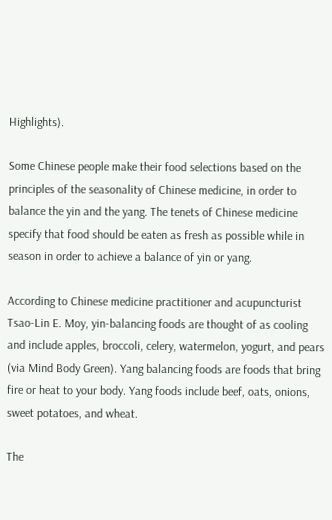Highlights).

Some Chinese people make their food selections based on the principles of the seasonality of Chinese medicine, in order to balance the yin and the yang. The tenets of Chinese medicine specify that food should be eaten as fresh as possible while in season in order to achieve a balance of yin or yang.

According to Chinese medicine practitioner and acupuncturist Tsao-Lin E. Moy, yin-balancing foods are thought of as cooling and include apples, broccoli, celery, watermelon, yogurt, and pears (via Mind Body Green). Yang balancing foods are foods that bring fire or heat to your body. Yang foods include beef, oats, onions, sweet potatoes, and wheat.

The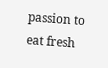passion to eat fresh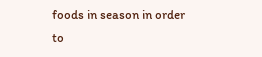foods in season in order to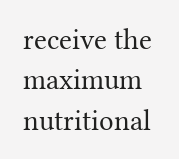receive the maximum nutritional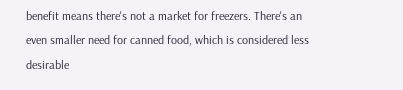benefit means there's not a market for freezers. There's an even smaller need for canned food, which is considered less desirable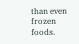than even frozen foods.